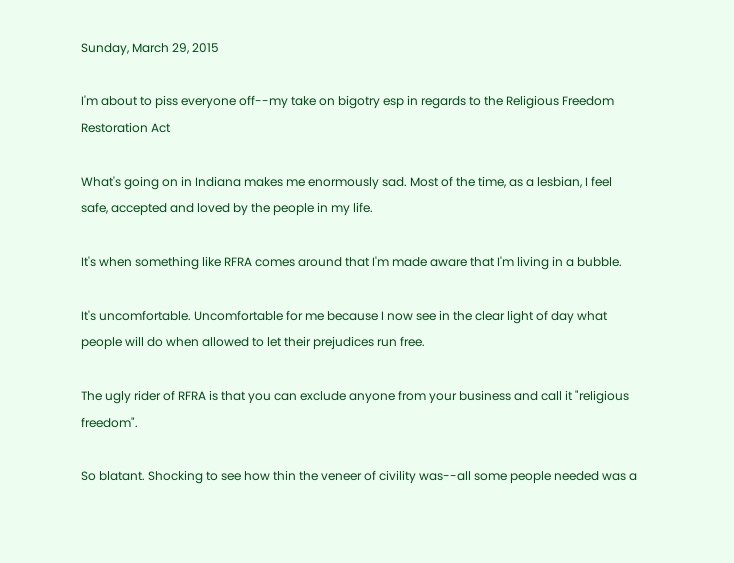Sunday, March 29, 2015

I'm about to piss everyone off--my take on bigotry esp in regards to the Religious Freedom Restoration Act

What's going on in Indiana makes me enormously sad. Most of the time, as a lesbian, I feel safe, accepted and loved by the people in my life.

It's when something like RFRA comes around that I'm made aware that I'm living in a bubble.

It's uncomfortable. Uncomfortable for me because I now see in the clear light of day what people will do when allowed to let their prejudices run free.

The ugly rider of RFRA is that you can exclude anyone from your business and call it "religious freedom".

So blatant. Shocking to see how thin the veneer of civility was--all some people needed was a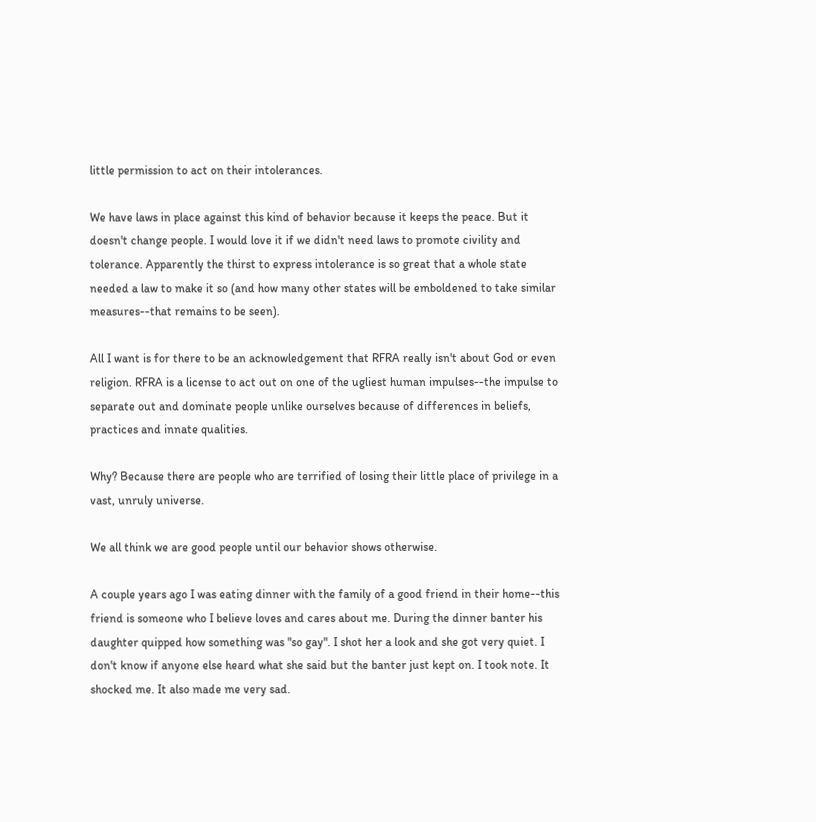little permission to act on their intolerances.

We have laws in place against this kind of behavior because it keeps the peace. But it doesn't change people. I would love it if we didn't need laws to promote civility and tolerance. Apparently the thirst to express intolerance is so great that a whole state needed a law to make it so (and how many other states will be emboldened to take similar measures--that remains to be seen).

All I want is for there to be an acknowledgement that RFRA really isn't about God or even religion. RFRA is a license to act out on one of the ugliest human impulses--the impulse to separate out and dominate people unlike ourselves because of differences in beliefs, practices and innate qualities.

Why? Because there are people who are terrified of losing their little place of privilege in a vast, unruly universe.

We all think we are good people until our behavior shows otherwise.

A couple years ago I was eating dinner with the family of a good friend in their home--this friend is someone who I believe loves and cares about me. During the dinner banter his daughter quipped how something was "so gay". I shot her a look and she got very quiet. I don't know if anyone else heard what she said but the banter just kept on. I took note. It shocked me. It also made me very sad.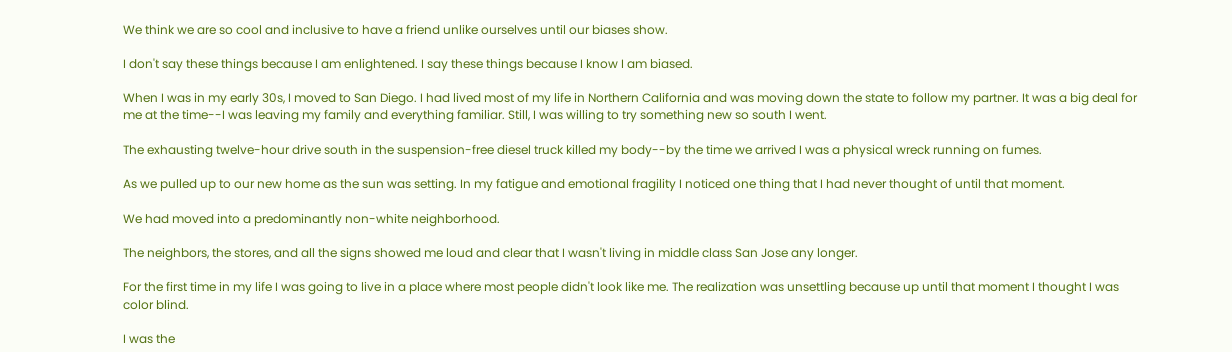We think we are so cool and inclusive to have a friend unlike ourselves until our biases show.

I don't say these things because I am enlightened. I say these things because I know I am biased.

When I was in my early 30s, I moved to San Diego. I had lived most of my life in Northern California and was moving down the state to follow my partner. It was a big deal for me at the time--I was leaving my family and everything familiar. Still, I was willing to try something new so south I went.

The exhausting twelve-hour drive south in the suspension-free diesel truck killed my body--by the time we arrived I was a physical wreck running on fumes.

As we pulled up to our new home as the sun was setting. In my fatigue and emotional fragility I noticed one thing that I had never thought of until that moment.

We had moved into a predominantly non-white neighborhood.

The neighbors, the stores, and all the signs showed me loud and clear that I wasn't living in middle class San Jose any longer.

For the first time in my life I was going to live in a place where most people didn't look like me. The realization was unsettling because up until that moment I thought I was color blind.

I was the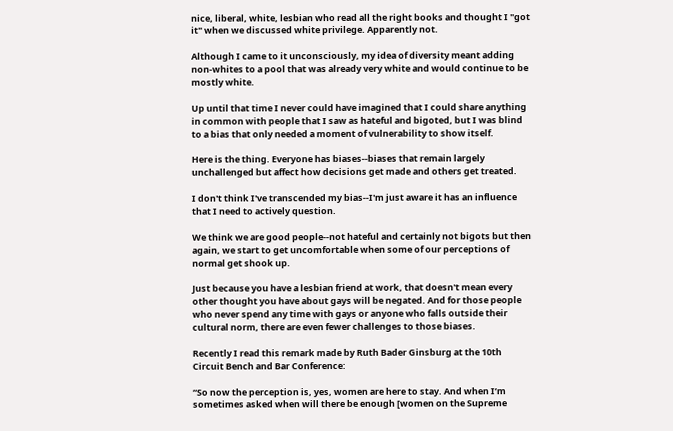nice, liberal, white, lesbian who read all the right books and thought I "got it" when we discussed white privilege. Apparently not.

Although I came to it unconsciously, my idea of diversity meant adding non-whites to a pool that was already very white and would continue to be mostly white.

Up until that time I never could have imagined that I could share anything in common with people that I saw as hateful and bigoted, but I was blind to a bias that only needed a moment of vulnerability to show itself.

Here is the thing. Everyone has biases--biases that remain largely unchallenged but affect how decisions get made and others get treated.

I don't think I've transcended my bias--I'm just aware it has an influence that I need to actively question.

We think we are good people--not hateful and certainly not bigots but then again, we start to get uncomfortable when some of our perceptions of normal get shook up.

Just because you have a lesbian friend at work, that doesn't mean every other thought you have about gays will be negated. And for those people who never spend any time with gays or anyone who falls outside their cultural norm, there are even fewer challenges to those biases.

Recently I read this remark made by Ruth Bader Ginsburg at the 10th Circuit Bench and Bar Conference:

“So now the perception is, yes, women are here to stay. And when I’m sometimes asked when will there be enough [women on the Supreme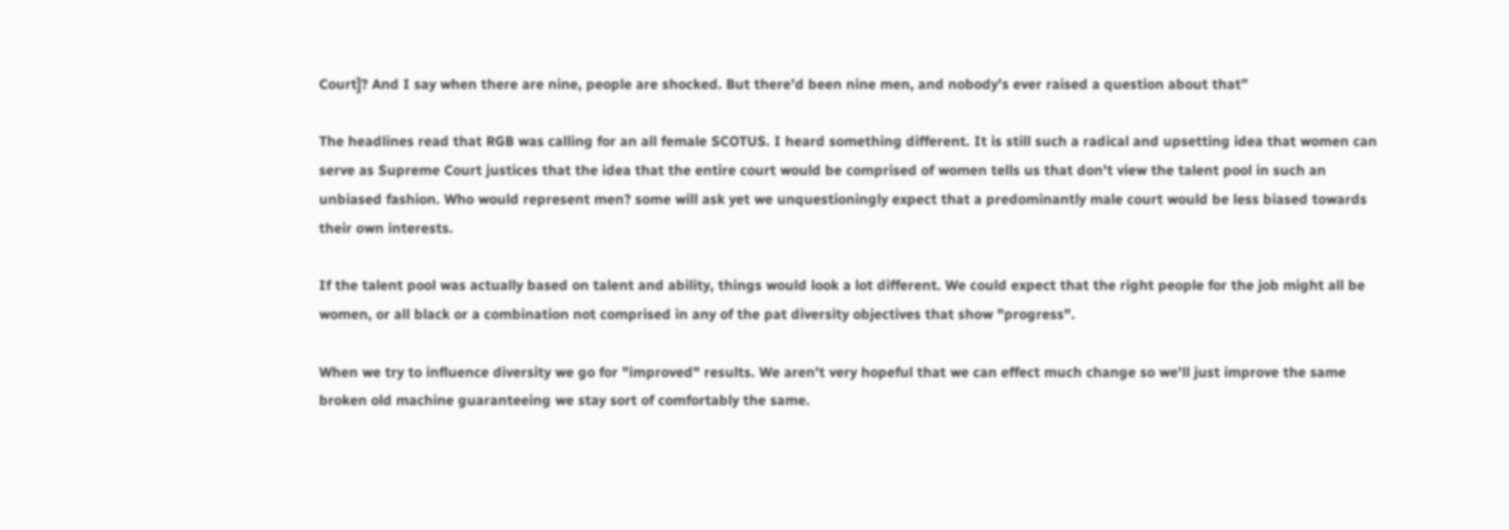Court]? And I say when there are nine, people are shocked. But there’d been nine men, and nobody’s ever raised a question about that”

The headlines read that RGB was calling for an all female SCOTUS. I heard something different. It is still such a radical and upsetting idea that women can serve as Supreme Court justices that the idea that the entire court would be comprised of women tells us that don't view the talent pool in such an unbiased fashion. Who would represent men? some will ask yet we unquestioningly expect that a predominantly male court would be less biased towards their own interests.

If the talent pool was actually based on talent and ability, things would look a lot different. We could expect that the right people for the job might all be women, or all black or a combination not comprised in any of the pat diversity objectives that show "progress".

When we try to influence diversity we go for "improved" results. We aren't very hopeful that we can effect much change so we'll just improve the same broken old machine guaranteeing we stay sort of comfortably the same.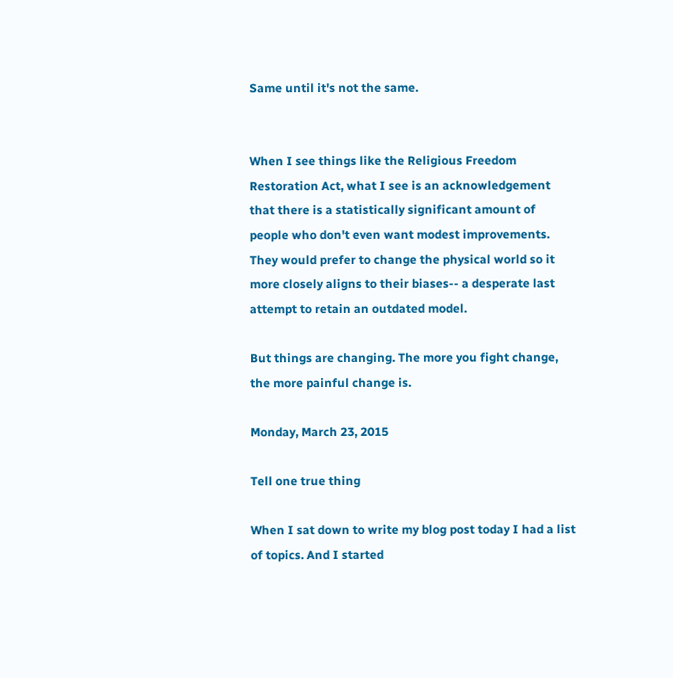Same until it's not the same.


When I see things like the Religious Freedom Restoration Act, what I see is an acknowledgement that there is a statistically significant amount of people who don't even want modest improvements. They would prefer to change the physical world so it more closely aligns to their biases-- a desperate last attempt to retain an outdated model.

But things are changing. The more you fight change, the more painful change is.

Monday, March 23, 2015

Tell one true thing

When I sat down to write my blog post today I had a list of topics. And I started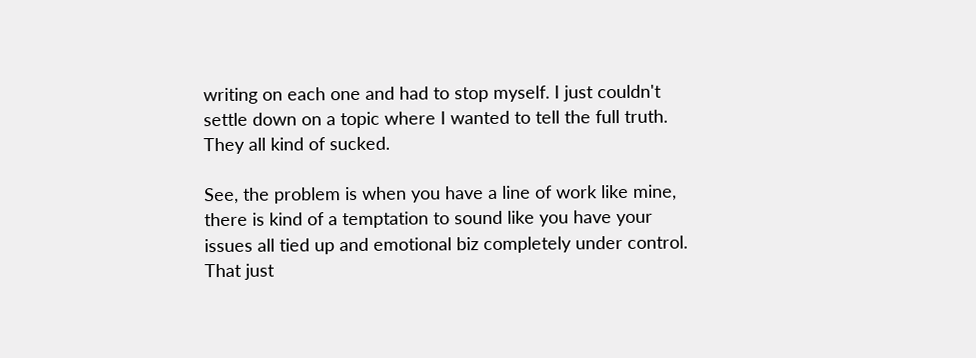writing on each one and had to stop myself. I just couldn't settle down on a topic where I wanted to tell the full truth. They all kind of sucked.

See, the problem is when you have a line of work like mine, there is kind of a temptation to sound like you have your issues all tied up and emotional biz completely under control. That just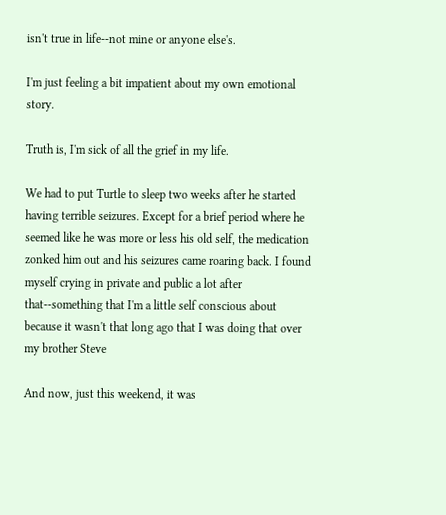isn't true in life--not mine or anyone else's.

I'm just feeling a bit impatient about my own emotional story.

Truth is, I'm sick of all the grief in my life.

We had to put Turtle to sleep two weeks after he started having terrible seizures. Except for a brief period where he seemed like he was more or less his old self, the medication zonked him out and his seizures came roaring back. I found myself crying in private and public a lot after that--something that I'm a little self conscious about because it wasn't that long ago that I was doing that over my brother Steve

And now, just this weekend, it was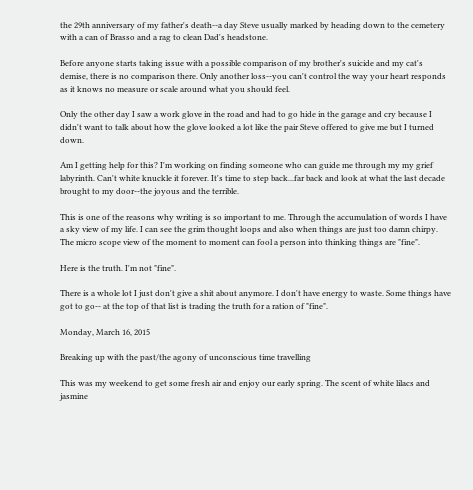the 29th anniversary of my father's death--a day Steve usually marked by heading down to the cemetery with a can of Brasso and a rag to clean Dad's headstone.

Before anyone starts taking issue with a possible comparison of my brother's suicide and my cat's demise, there is no comparison there. Only another loss--you can't control the way your heart responds as it knows no measure or scale around what you should feel.

Only the other day I saw a work glove in the road and had to go hide in the garage and cry because I didn't want to talk about how the glove looked a lot like the pair Steve offered to give me but I turned down.

Am I getting help for this? I'm working on finding someone who can guide me through my my grief labyrinth. Can't white knuckle it forever. It's time to step back...far back and look at what the last decade brought to my door--the joyous and the terrible.

This is one of the reasons why writing is so important to me. Through the accumulation of words I have a sky view of my life. I can see the grim thought loops and also when things are just too damn chirpy. The micro scope view of the moment to moment can fool a person into thinking things are "fine".

Here is the truth. I'm not "fine".

There is a whole lot I just don't give a shit about anymore. I don't have energy to waste. Some things have got to go-- at the top of that list is trading the truth for a ration of "fine".

Monday, March 16, 2015

Breaking up with the past/the agony of unconscious time travelling

This was my weekend to get some fresh air and enjoy our early spring. The scent of white lilacs and jasmine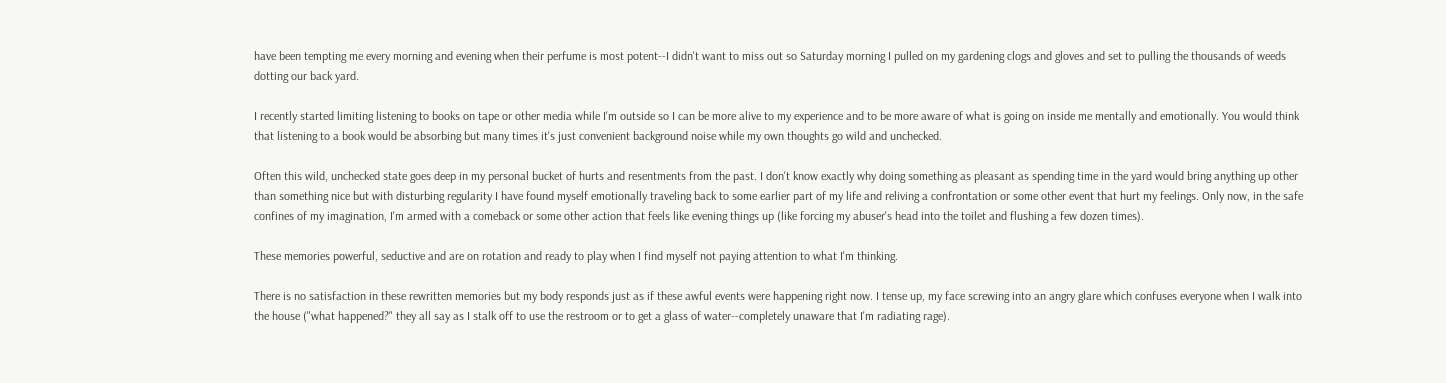have been tempting me every morning and evening when their perfume is most potent--I didn't want to miss out so Saturday morning I pulled on my gardening clogs and gloves and set to pulling the thousands of weeds dotting our back yard.

I recently started limiting listening to books on tape or other media while I'm outside so I can be more alive to my experience and to be more aware of what is going on inside me mentally and emotionally. You would think that listening to a book would be absorbing but many times it's just convenient background noise while my own thoughts go wild and unchecked.

Often this wild, unchecked state goes deep in my personal bucket of hurts and resentments from the past. I don't know exactly why doing something as pleasant as spending time in the yard would bring anything up other than something nice but with disturbing regularity I have found myself emotionally traveling back to some earlier part of my life and reliving a confrontation or some other event that hurt my feelings. Only now, in the safe confines of my imagination, I'm armed with a comeback or some other action that feels like evening things up (like forcing my abuser's head into the toilet and flushing a few dozen times).

These memories powerful, seductive and are on rotation and ready to play when I find myself not paying attention to what I'm thinking.

There is no satisfaction in these rewritten memories but my body responds just as if these awful events were happening right now. I tense up, my face screwing into an angry glare which confuses everyone when I walk into the house ("what happened?" they all say as I stalk off to use the restroom or to get a glass of water--completely unaware that I'm radiating rage).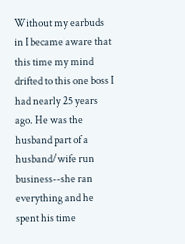Without my earbuds in I became aware that this time my mind drifted to this one boss I had nearly 25 years ago. He was the husband part of a husband/wife run business--she ran everything and he spent his time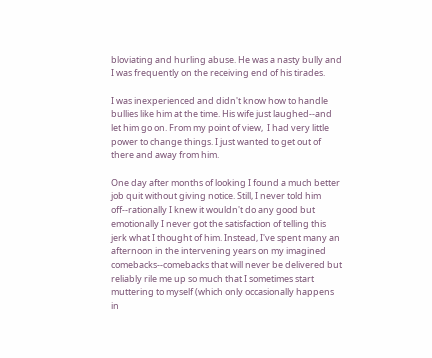bloviating and hurling abuse. He was a nasty bully and I was frequently on the receiving end of his tirades.

I was inexperienced and didn't know how to handle bullies like him at the time. His wife just laughed--and let him go on. From my point of view,  I had very little power to change things. I just wanted to get out of there and away from him.

One day after months of looking I found a much better job quit without giving notice. Still, I never told him off--rationally I knew it wouldn't do any good but emotionally I never got the satisfaction of telling this jerk what I thought of him. Instead, I've spent many an afternoon in the intervening years on my imagined comebacks--comebacks that will never be delivered but reliably rile me up so much that I sometimes start muttering to myself (which only occasionally happens in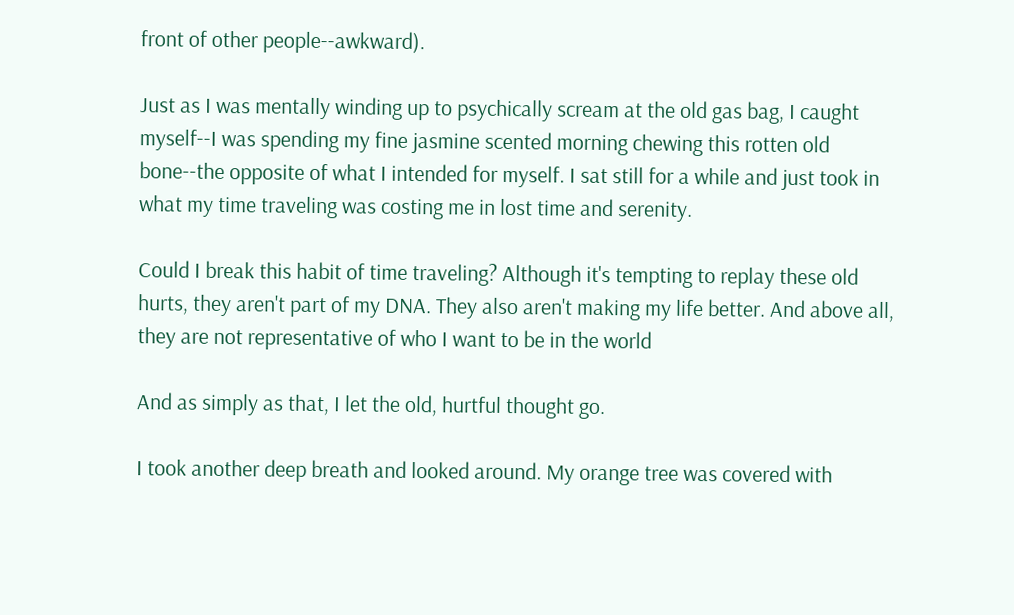front of other people--awkward).

Just as I was mentally winding up to psychically scream at the old gas bag, I caught myself--I was spending my fine jasmine scented morning chewing this rotten old bone--the opposite of what I intended for myself. I sat still for a while and just took in what my time traveling was costing me in lost time and serenity.

Could I break this habit of time traveling? Although it's tempting to replay these old hurts, they aren't part of my DNA. They also aren't making my life better. And above all, they are not representative of who I want to be in the world

And as simply as that, I let the old, hurtful thought go.

I took another deep breath and looked around. My orange tree was covered with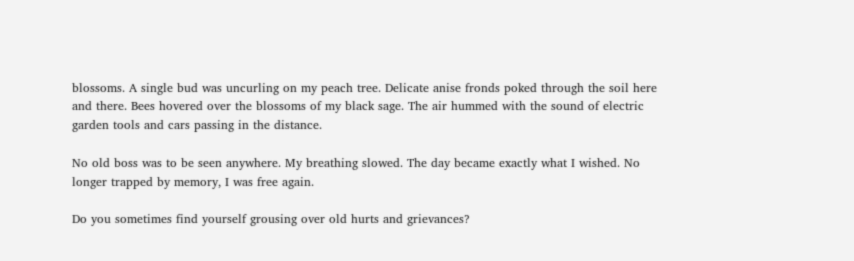blossoms. A single bud was uncurling on my peach tree. Delicate anise fronds poked through the soil here and there. Bees hovered over the blossoms of my black sage. The air hummed with the sound of electric garden tools and cars passing in the distance.

No old boss was to be seen anywhere. My breathing slowed. The day became exactly what I wished. No longer trapped by memory, I was free again.

Do you sometimes find yourself grousing over old hurts and grievances?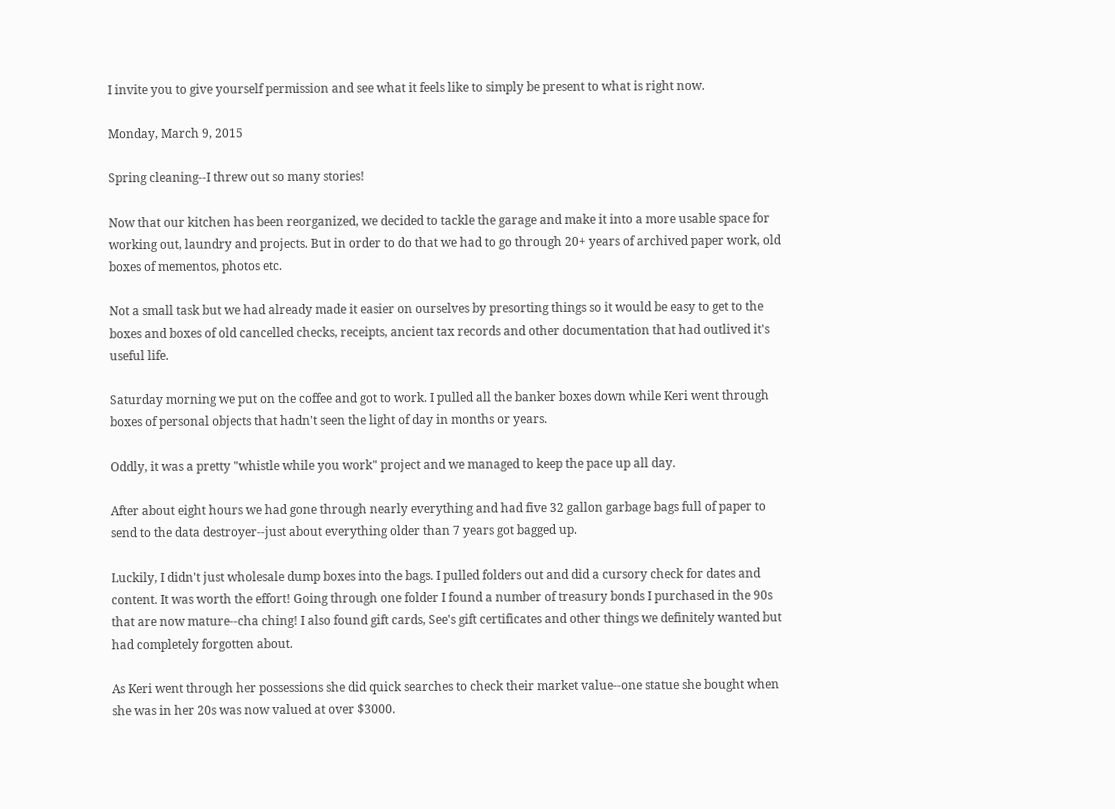I invite you to give yourself permission and see what it feels like to simply be present to what is right now.

Monday, March 9, 2015

Spring cleaning--I threw out so many stories!

Now that our kitchen has been reorganized, we decided to tackle the garage and make it into a more usable space for working out, laundry and projects. But in order to do that we had to go through 20+ years of archived paper work, old boxes of mementos, photos etc.

Not a small task but we had already made it easier on ourselves by presorting things so it would be easy to get to the boxes and boxes of old cancelled checks, receipts, ancient tax records and other documentation that had outlived it's useful life.

Saturday morning we put on the coffee and got to work. I pulled all the banker boxes down while Keri went through boxes of personal objects that hadn't seen the light of day in months or years.

Oddly, it was a pretty "whistle while you work" project and we managed to keep the pace up all day.

After about eight hours we had gone through nearly everything and had five 32 gallon garbage bags full of paper to send to the data destroyer--just about everything older than 7 years got bagged up.

Luckily, I didn't just wholesale dump boxes into the bags. I pulled folders out and did a cursory check for dates and content. It was worth the effort! Going through one folder I found a number of treasury bonds I purchased in the 90s that are now mature--cha ching! I also found gift cards, See's gift certificates and other things we definitely wanted but had completely forgotten about.

As Keri went through her possessions she did quick searches to check their market value--one statue she bought when she was in her 20s was now valued at over $3000.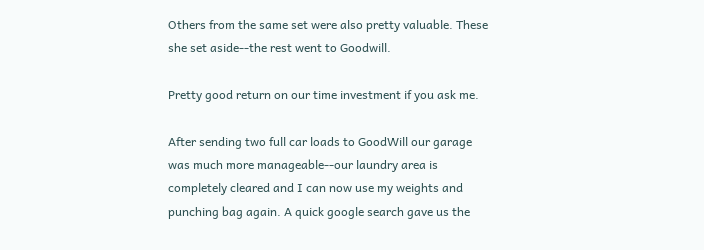Others from the same set were also pretty valuable. These she set aside--the rest went to Goodwill.

Pretty good return on our time investment if you ask me.

After sending two full car loads to GoodWill our garage was much more manageable--our laundry area is completely cleared and I can now use my weights and punching bag again. A quick google search gave us the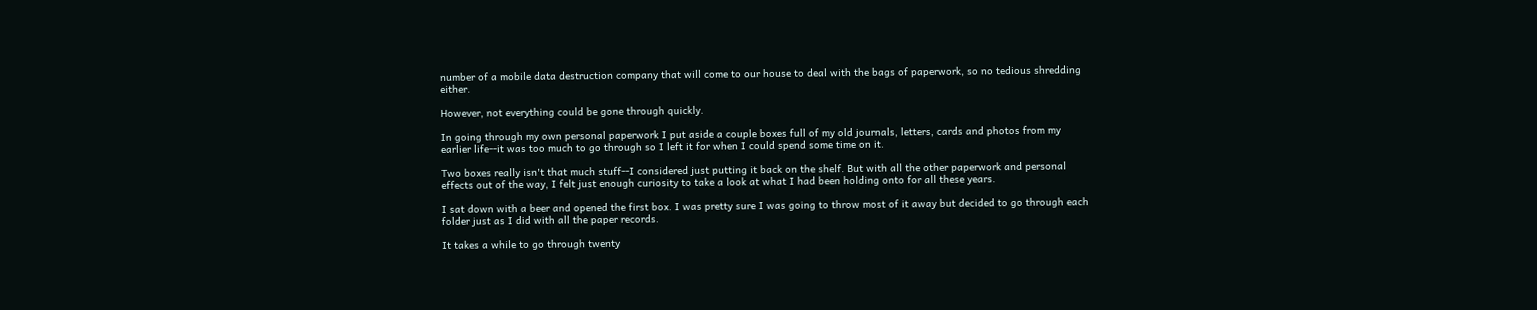number of a mobile data destruction company that will come to our house to deal with the bags of paperwork, so no tedious shredding either.

However, not everything could be gone through quickly.

In going through my own personal paperwork I put aside a couple boxes full of my old journals, letters, cards and photos from my earlier life--it was too much to go through so I left it for when I could spend some time on it.

Two boxes really isn't that much stuff--I considered just putting it back on the shelf. But with all the other paperwork and personal effects out of the way, I felt just enough curiosity to take a look at what I had been holding onto for all these years.

I sat down with a beer and opened the first box. I was pretty sure I was going to throw most of it away but decided to go through each folder just as I did with all the paper records.

It takes a while to go through twenty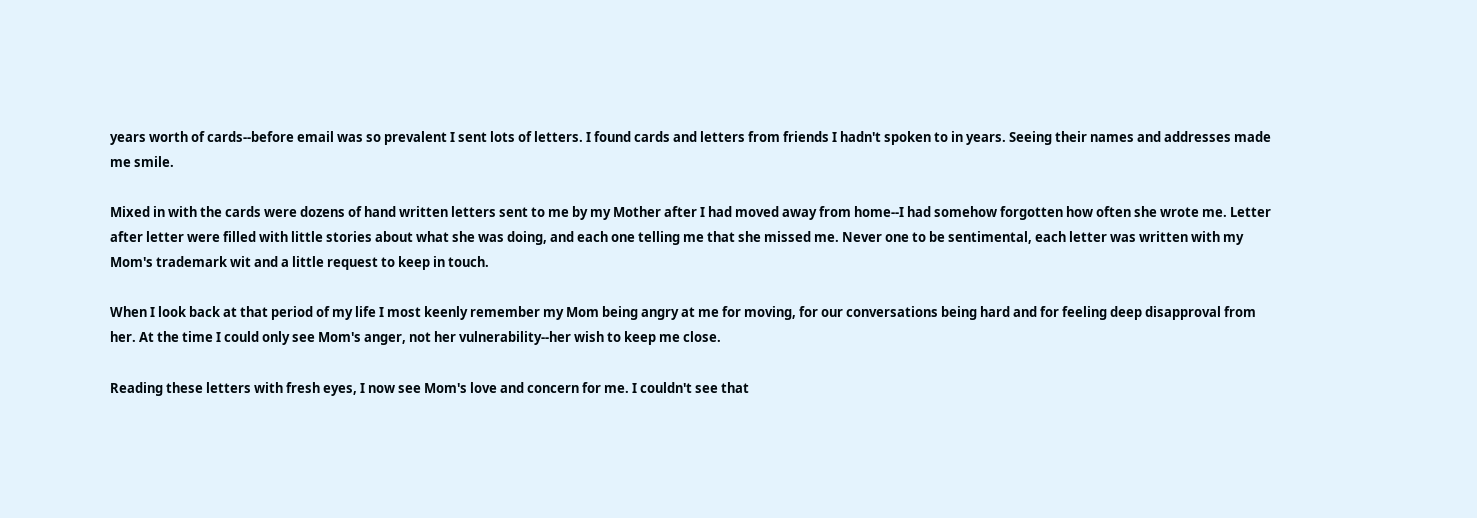years worth of cards--before email was so prevalent I sent lots of letters. I found cards and letters from friends I hadn't spoken to in years. Seeing their names and addresses made me smile.

Mixed in with the cards were dozens of hand written letters sent to me by my Mother after I had moved away from home--I had somehow forgotten how often she wrote me. Letter after letter were filled with little stories about what she was doing, and each one telling me that she missed me. Never one to be sentimental, each letter was written with my Mom's trademark wit and a little request to keep in touch.

When I look back at that period of my life I most keenly remember my Mom being angry at me for moving, for our conversations being hard and for feeling deep disapproval from her. At the time I could only see Mom's anger, not her vulnerability--her wish to keep me close.

Reading these letters with fresh eyes, I now see Mom's love and concern for me. I couldn't see that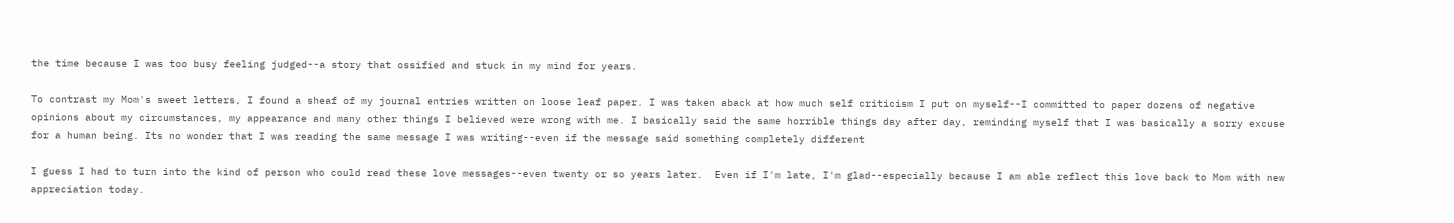the time because I was too busy feeling judged--a story that ossified and stuck in my mind for years.

To contrast my Mom's sweet letters, I found a sheaf of my journal entries written on loose leaf paper. I was taken aback at how much self criticism I put on myself--I committed to paper dozens of negative opinions about my circumstances, my appearance and many other things I believed were wrong with me. I basically said the same horrible things day after day, reminding myself that I was basically a sorry excuse for a human being. Its no wonder that I was reading the same message I was writing--even if the message said something completely different

I guess I had to turn into the kind of person who could read these love messages--even twenty or so years later.  Even if I'm late, I'm glad--especially because I am able reflect this love back to Mom with new appreciation today.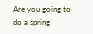Are you going to do a spring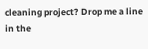cleaning project? Drop me a line in the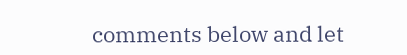comments below and let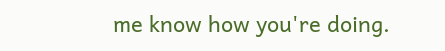me know how you're doing.